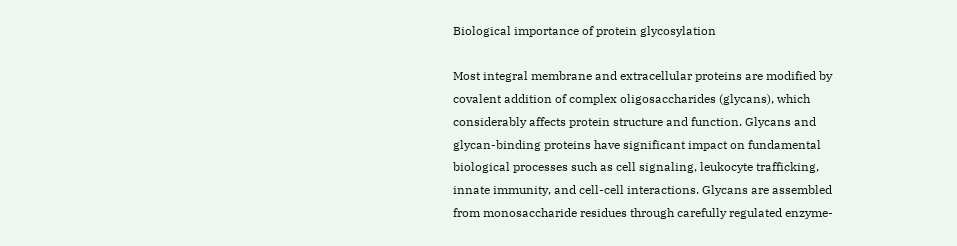Biological importance of protein glycosylation

Most integral membrane and extracellular proteins are modified by covalent addition of complex oligosaccharides (glycans), which considerably affects protein structure and function. Glycans and glycan-binding proteins have significant impact on fundamental biological processes such as cell signaling, leukocyte trafficking, innate immunity, and cell-cell interactions. Glycans are assembled from monosaccharide residues through carefully regulated enzyme-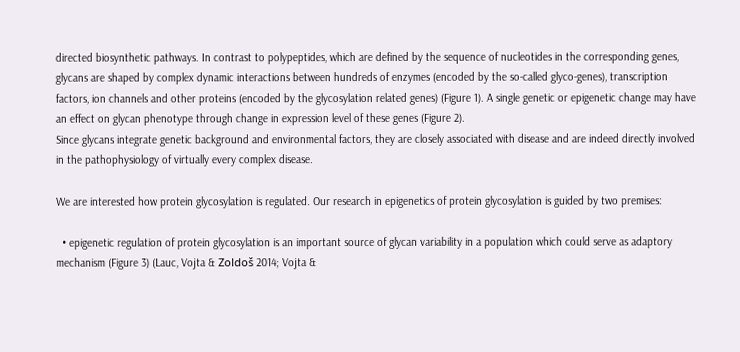directed biosynthetic pathways. In contrast to polypeptides, which are defined by the sequence of nucleotides in the corresponding genes, glycans are shaped by complex dynamic interactions between hundreds of enzymes (encoded by the so-called glyco-genes), transcription factors, ion channels and other proteins (encoded by the glycosylation related genes) (Figure 1). A single genetic or epigenetic change may have an effect on glycan phenotype through change in expression level of these genes (Figure 2).
Since glycans integrate genetic background and environmental factors, they are closely associated with disease and are indeed directly involved in the pathophysiology of virtually every complex disease.

We are interested how protein glycosylation is regulated. Our research in epigenetics of protein glycosylation is guided by two premises:

  • epigenetic regulation of protein glycosylation is an important source of glycan variability in a population which could serve as adaptory mechanism (Figure 3) (Lauc, Vojta & Zoldoš 2014; Vojta &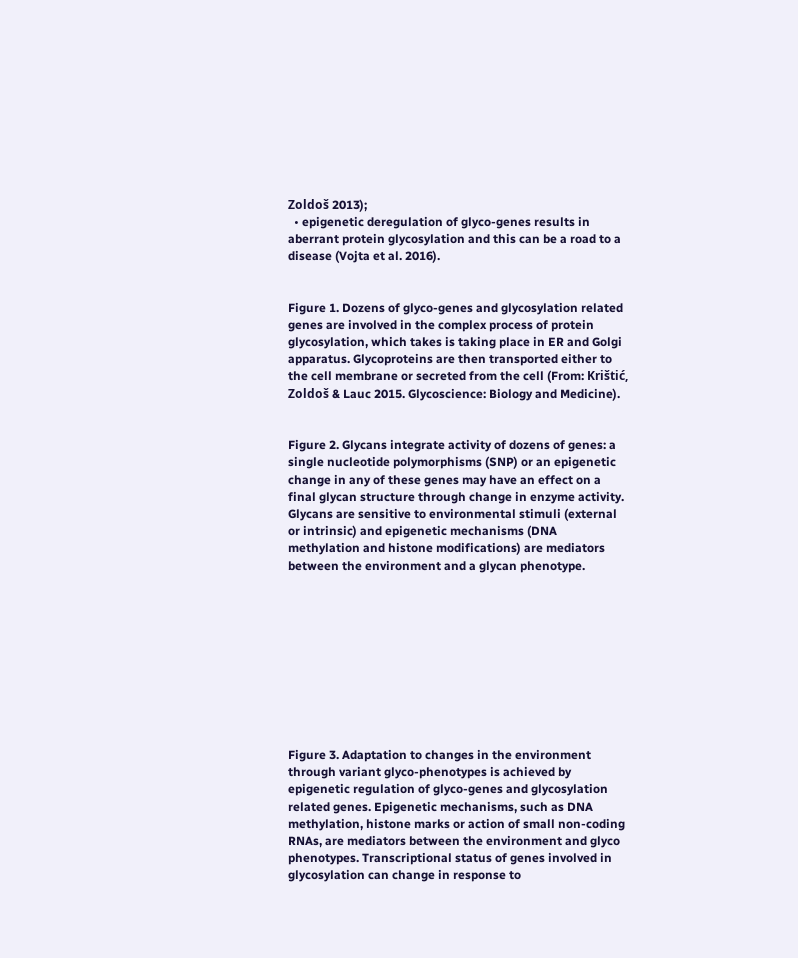Zoldoš 2013);
  • epigenetic deregulation of glyco-genes results in aberrant protein glycosylation and this can be a road to a disease (Vojta et al. 2016).


Figure 1. Dozens of glyco-genes and glycosylation related genes are involved in the complex process of protein glycosylation, which takes is taking place in ER and Golgi apparatus. Glycoproteins are then transported either to the cell membrane or secreted from the cell (From: Krištić, Zoldoš & Lauc 2015. Glycoscience: Biology and Medicine).


Figure 2. Glycans integrate activity of dozens of genes: a single nucleotide polymorphisms (SNP) or an epigenetic change in any of these genes may have an effect on a final glycan structure through change in enzyme activity. Glycans are sensitive to environmental stimuli (external or intrinsic) and epigenetic mechanisms (DNA methylation and histone modifications) are mediators between the environment and a glycan phenotype.










Figure 3. Adaptation to changes in the environment through variant glyco-phenotypes is achieved by epigenetic regulation of glyco-genes and glycosylation related genes. Epigenetic mechanisms, such as DNA methylation, histone marks or action of small non-coding RNAs, are mediators between the environment and glyco phenotypes. Transcriptional status of genes involved in glycosylation can change in response to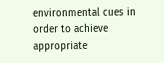environmental cues in order to achieve appropriate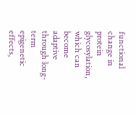functional change in protein glycosylation, which can become adaptive through long-term epigenetic effects,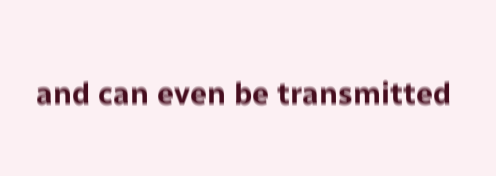and can even be transmitted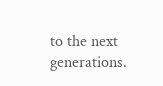to the next generations.